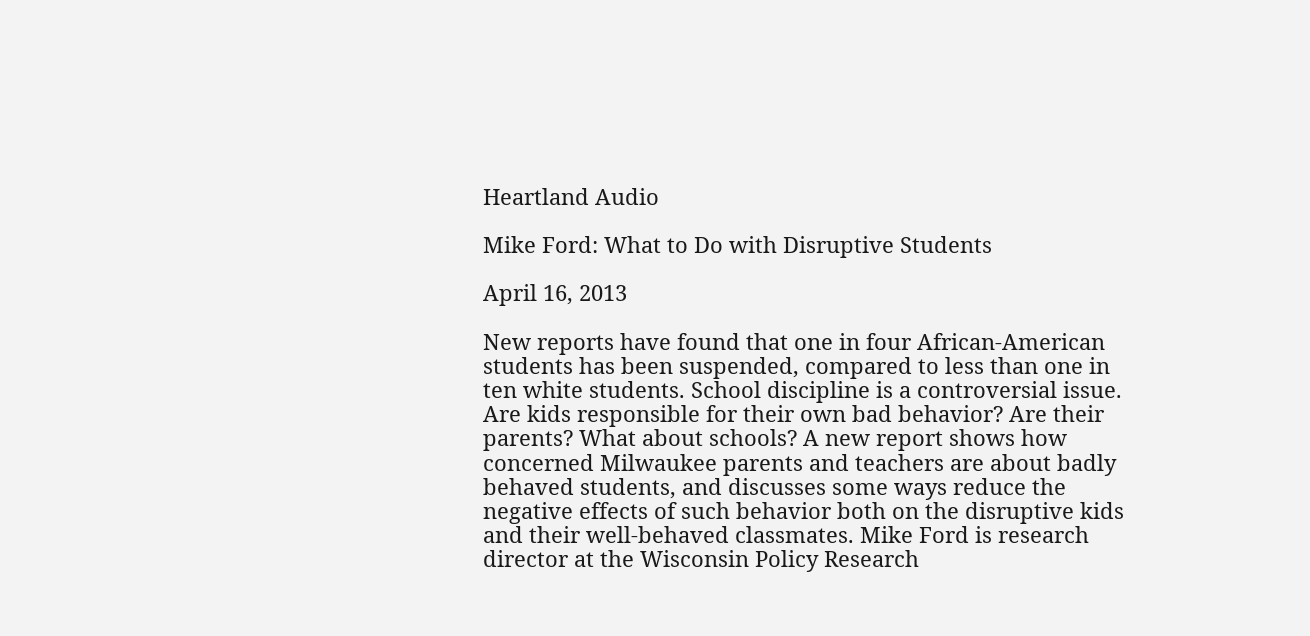Heartland Audio

Mike Ford: What to Do with Disruptive Students

April 16, 2013

New reports have found that one in four African-American students has been suspended, compared to less than one in ten white students. School discipline is a controversial issue. Are kids responsible for their own bad behavior? Are their parents? What about schools? A new report shows how concerned Milwaukee parents and teachers are about badly behaved students, and discusses some ways reduce the negative effects of such behavior both on the disruptive kids and their well-behaved classmates. Mike Ford is research director at the Wisconsin Policy Research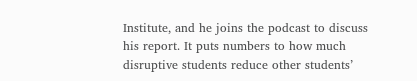Institute, and he joins the podcast to discuss his report. It puts numbers to how much disruptive students reduce other students’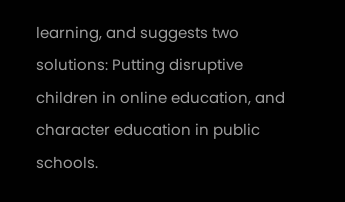learning, and suggests two solutions: Putting disruptive children in online education, and character education in public schools.